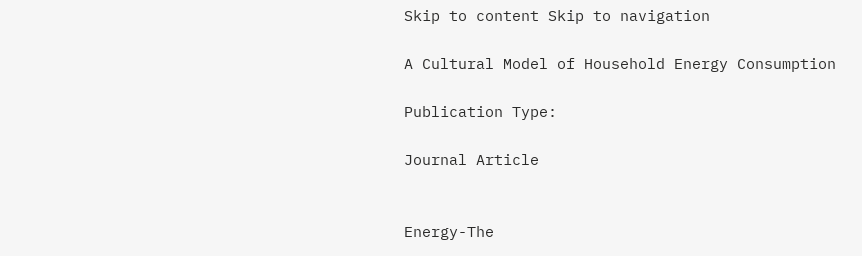Skip to content Skip to navigation

A Cultural Model of Household Energy Consumption

Publication Type:

Journal Article


Energy-The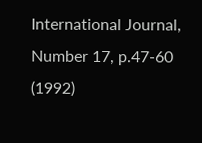International Journal, Number 17, p.47-60 (1992)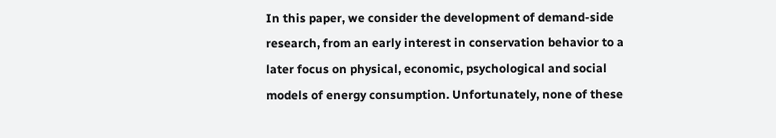In this paper, we consider the development of demand-side research, from an early interest in conservation behavior to a later focus on physical, economic, psychological and social models of energy consumption. Unfortunately, none of these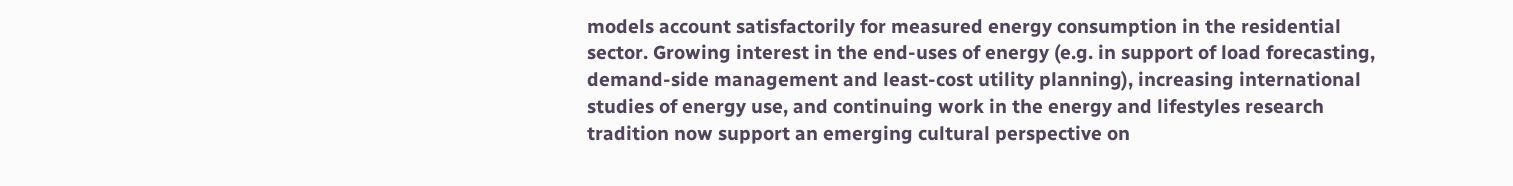models account satisfactorily for measured energy consumption in the residential sector. Growing interest in the end-uses of energy (e.g. in support of load forecasting, demand-side management and least-cost utility planning), increasing international studies of energy use, and continuing work in the energy and lifestyles research tradition now support an emerging cultural perspective on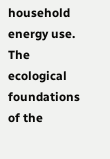household energy use. The ecological foundations of the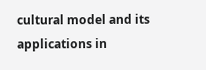cultural model and its applications in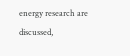energy research are discussed,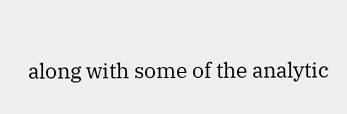along with some of the analytic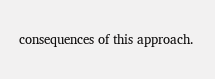consequences of this approach.